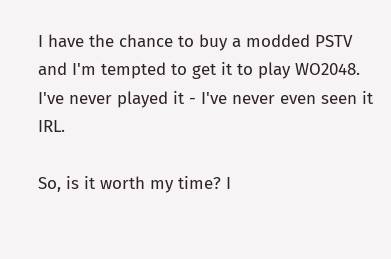I have the chance to buy a modded PSTV and I'm tempted to get it to play WO2048. I've never played it - I've never even seen it IRL.

So, is it worth my time? I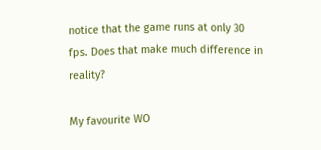notice that the game runs at only 30 fps. Does that make much difference in reality?

My favourite WO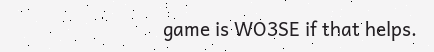game is WO3SE if that helps.